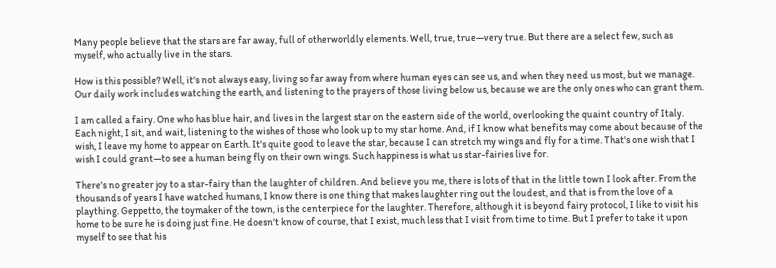Many people believe that the stars are far away, full of otherworldly elements. Well, true, true—very true. But there are a select few, such as myself, who actually live in the stars.

How is this possible? Well, it's not always easy, living so far away from where human eyes can see us, and when they need us most, but we manage. Our daily work includes watching the earth, and listening to the prayers of those living below us, because we are the only ones who can grant them.

I am called a fairy. One who has blue hair, and lives in the largest star on the eastern side of the world, overlooking the quaint country of Italy. Each night, I sit, and wait, listening to the wishes of those who look up to my star home. And, if I know what benefits may come about because of the wish, I leave my home to appear on Earth. It's quite good to leave the star, because I can stretch my wings and fly for a time. That's one wish that I wish I could grant—to see a human being fly on their own wings. Such happiness is what us star-fairies live for.

There's no greater joy to a star-fairy than the laughter of children. And believe you me, there is lots of that in the little town I look after. From the thousands of years I have watched humans, I know there is one thing that makes laughter ring out the loudest, and that is from the love of a plaything. Geppetto, the toymaker of the town, is the centerpiece for the laughter. Therefore, although it is beyond fairy protocol, I like to visit his home to be sure he is doing just fine. He doesn't know of course, that I exist, much less that I visit from time to time. But I prefer to take it upon myself to see that his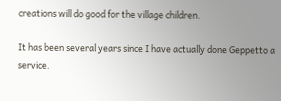creations will do good for the village children.

It has been several years since I have actually done Geppetto a service.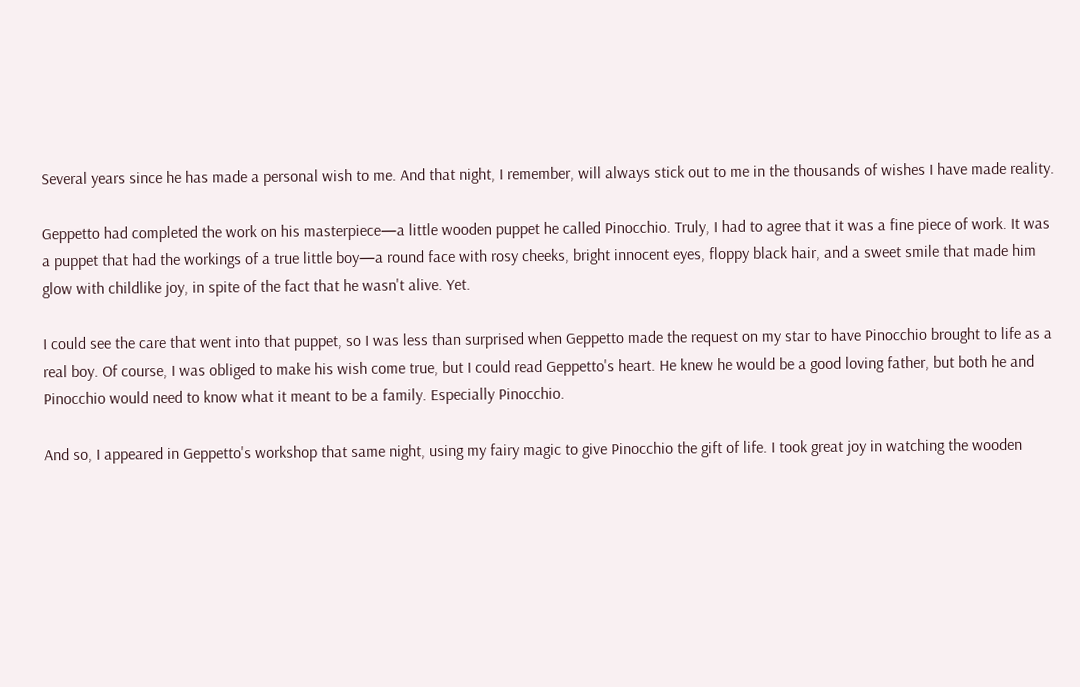Several years since he has made a personal wish to me. And that night, I remember, will always stick out to me in the thousands of wishes I have made reality.

Geppetto had completed the work on his masterpiece—a little wooden puppet he called Pinocchio. Truly, I had to agree that it was a fine piece of work. It was a puppet that had the workings of a true little boy—a round face with rosy cheeks, bright innocent eyes, floppy black hair, and a sweet smile that made him glow with childlike joy, in spite of the fact that he wasn't alive. Yet.

I could see the care that went into that puppet, so I was less than surprised when Geppetto made the request on my star to have Pinocchio brought to life as a real boy. Of course, I was obliged to make his wish come true, but I could read Geppetto's heart. He knew he would be a good loving father, but both he and Pinocchio would need to know what it meant to be a family. Especially Pinocchio.

And so, I appeared in Geppetto's workshop that same night, using my fairy magic to give Pinocchio the gift of life. I took great joy in watching the wooden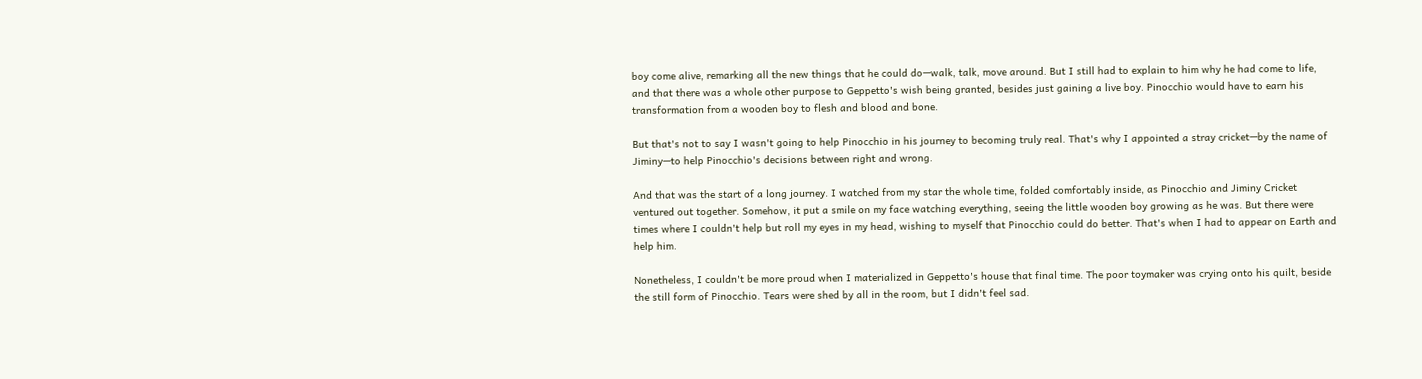boy come alive, remarking all the new things that he could do—walk, talk, move around. But I still had to explain to him why he had come to life, and that there was a whole other purpose to Geppetto's wish being granted, besides just gaining a live boy. Pinocchio would have to earn his transformation from a wooden boy to flesh and blood and bone.

But that's not to say I wasn't going to help Pinocchio in his journey to becoming truly real. That's why I appointed a stray cricket—by the name of Jiminy—to help Pinocchio's decisions between right and wrong.

And that was the start of a long journey. I watched from my star the whole time, folded comfortably inside, as Pinocchio and Jiminy Cricket ventured out together. Somehow, it put a smile on my face watching everything, seeing the little wooden boy growing as he was. But there were times where I couldn't help but roll my eyes in my head, wishing to myself that Pinocchio could do better. That's when I had to appear on Earth and help him.

Nonetheless, I couldn't be more proud when I materialized in Geppetto's house that final time. The poor toymaker was crying onto his quilt, beside the still form of Pinocchio. Tears were shed by all in the room, but I didn't feel sad.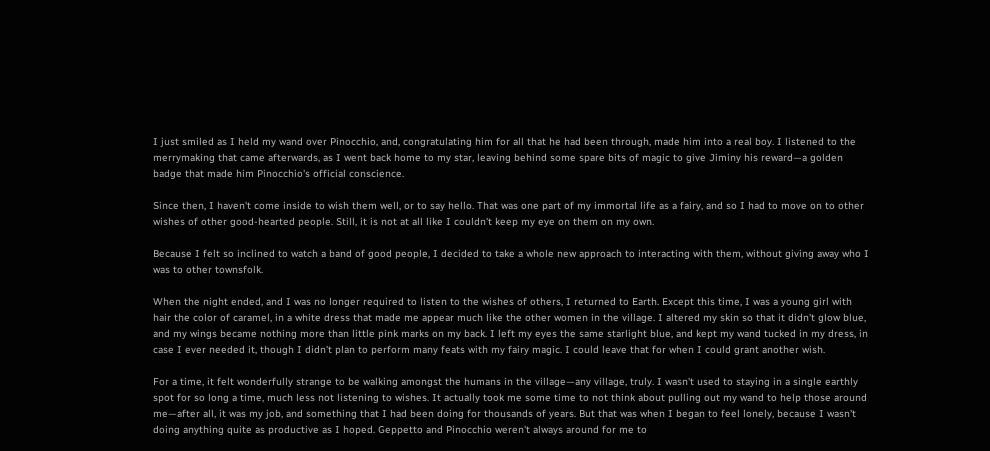I just smiled as I held my wand over Pinocchio, and, congratulating him for all that he had been through, made him into a real boy. I listened to the merrymaking that came afterwards, as I went back home to my star, leaving behind some spare bits of magic to give Jiminy his reward—a golden badge that made him Pinocchio's official conscience.

Since then, I haven't come inside to wish them well, or to say hello. That was one part of my immortal life as a fairy, and so I had to move on to other wishes of other good-hearted people. Still, it is not at all like I couldn't keep my eye on them on my own.

Because I felt so inclined to watch a band of good people, I decided to take a whole new approach to interacting with them, without giving away who I was to other townsfolk.

When the night ended, and I was no longer required to listen to the wishes of others, I returned to Earth. Except this time, I was a young girl with hair the color of caramel, in a white dress that made me appear much like the other women in the village. I altered my skin so that it didn't glow blue, and my wings became nothing more than little pink marks on my back. I left my eyes the same starlight blue, and kept my wand tucked in my dress, in case I ever needed it, though I didn't plan to perform many feats with my fairy magic. I could leave that for when I could grant another wish.

For a time, it felt wonderfully strange to be walking amongst the humans in the village—any village, truly. I wasn't used to staying in a single earthly spot for so long a time, much less not listening to wishes. It actually took me some time to not think about pulling out my wand to help those around me—after all, it was my job, and something that I had been doing for thousands of years. But that was when I began to feel lonely, because I wasn't doing anything quite as productive as I hoped. Geppetto and Pinocchio weren't always around for me to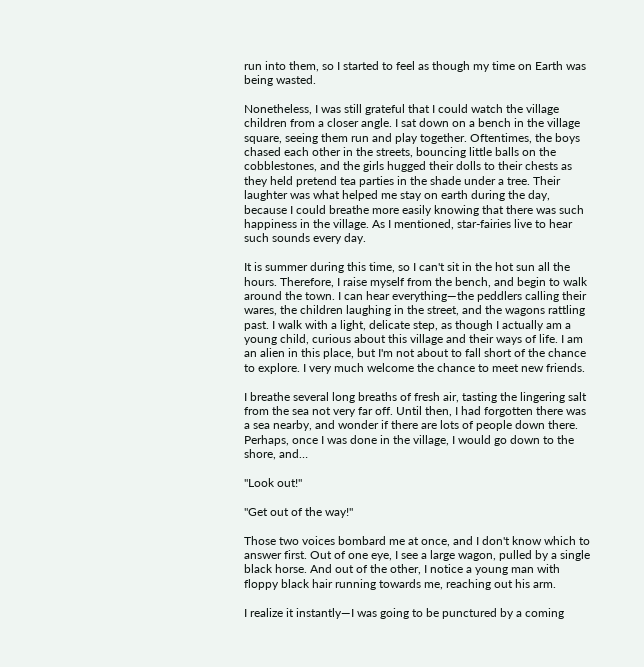run into them, so I started to feel as though my time on Earth was being wasted.

Nonetheless, I was still grateful that I could watch the village children from a closer angle. I sat down on a bench in the village square, seeing them run and play together. Oftentimes, the boys chased each other in the streets, bouncing little balls on the cobblestones, and the girls hugged their dolls to their chests as they held pretend tea parties in the shade under a tree. Their laughter was what helped me stay on earth during the day, because I could breathe more easily knowing that there was such happiness in the village. As I mentioned, star-fairies live to hear such sounds every day.

It is summer during this time, so I can't sit in the hot sun all the hours. Therefore, I raise myself from the bench, and begin to walk around the town. I can hear everything—the peddlers calling their wares, the children laughing in the street, and the wagons rattling past. I walk with a light, delicate step, as though I actually am a young child, curious about this village and their ways of life. I am an alien in this place, but I'm not about to fall short of the chance to explore. I very much welcome the chance to meet new friends.

I breathe several long breaths of fresh air, tasting the lingering salt from the sea not very far off. Until then, I had forgotten there was a sea nearby, and wonder if there are lots of people down there. Perhaps, once I was done in the village, I would go down to the shore, and…

"Look out!"

"Get out of the way!"

Those two voices bombard me at once, and I don't know which to answer first. Out of one eye, I see a large wagon, pulled by a single black horse. And out of the other, I notice a young man with floppy black hair running towards me, reaching out his arm.

I realize it instantly—I was going to be punctured by a coming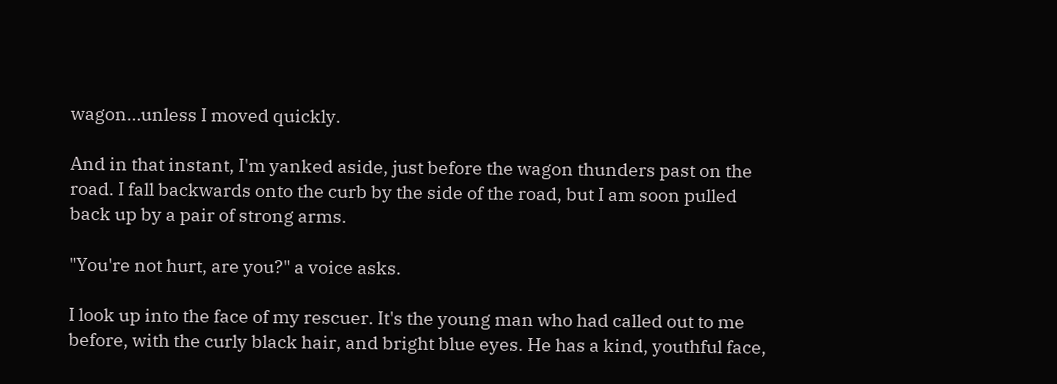wagon…unless I moved quickly.

And in that instant, I'm yanked aside, just before the wagon thunders past on the road. I fall backwards onto the curb by the side of the road, but I am soon pulled back up by a pair of strong arms.

"You're not hurt, are you?" a voice asks.

I look up into the face of my rescuer. It's the young man who had called out to me before, with the curly black hair, and bright blue eyes. He has a kind, youthful face,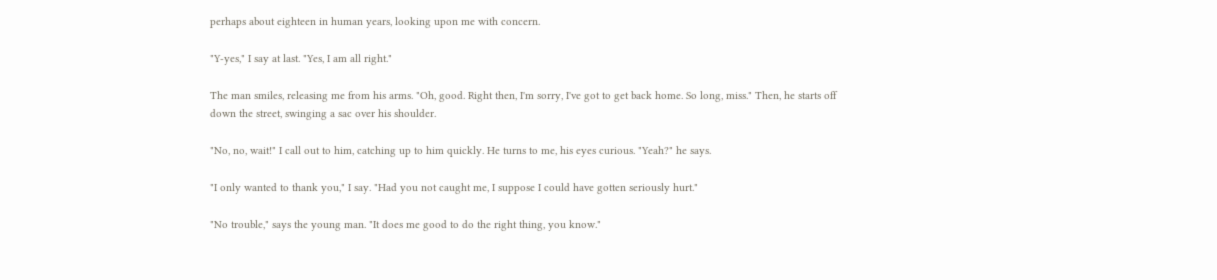perhaps about eighteen in human years, looking upon me with concern.

"Y-yes," I say at last. "Yes, I am all right."

The man smiles, releasing me from his arms. "Oh, good. Right then, I'm sorry, I've got to get back home. So long, miss." Then, he starts off down the street, swinging a sac over his shoulder.

"No, no, wait!" I call out to him, catching up to him quickly. He turns to me, his eyes curious. "Yeah?" he says.

"I only wanted to thank you," I say. "Had you not caught me, I suppose I could have gotten seriously hurt."

"No trouble," says the young man. "It does me good to do the right thing, you know."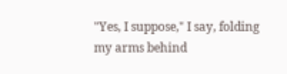"Yes, I suppose," I say, folding my arms behind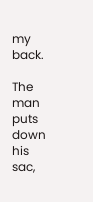my back.

The man puts down his sac,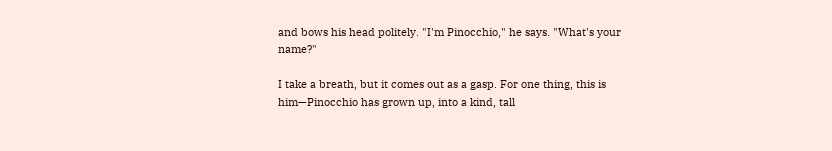and bows his head politely. "I'm Pinocchio," he says. "What's your name?"

I take a breath, but it comes out as a gasp. For one thing, this is him—Pinocchio has grown up, into a kind, tall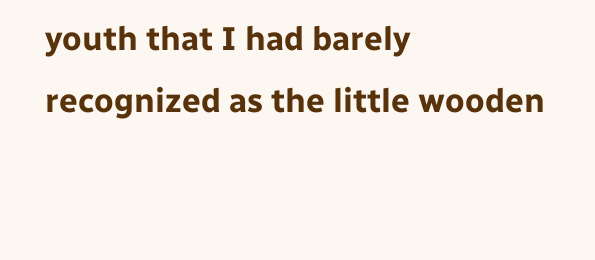youth that I had barely recognized as the little wooden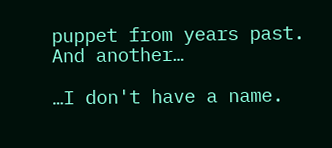puppet from years past. And another…

…I don't have a name.